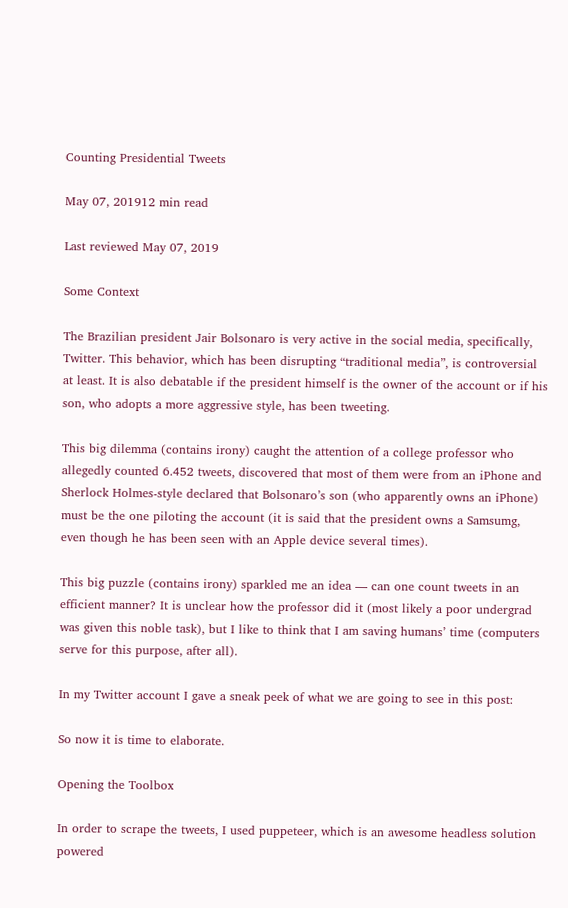Counting Presidential Tweets

May 07, 201912 min read

Last reviewed May 07, 2019

Some Context

The Brazilian president Jair Bolsonaro is very active in the social media, specifically, Twitter. This behavior, which has been disrupting “traditional media”, is controversial at least. It is also debatable if the president himself is the owner of the account or if his son, who adopts a more aggressive style, has been tweeting.

This big dilemma (contains irony) caught the attention of a college professor who allegedly counted 6.452 tweets, discovered that most of them were from an iPhone and Sherlock Holmes-style declared that Bolsonaro’s son (who apparently owns an iPhone) must be the one piloting the account (it is said that the president owns a Samsumg, even though he has been seen with an Apple device several times).

This big puzzle (contains irony) sparkled me an idea — can one count tweets in an efficient manner? It is unclear how the professor did it (most likely a poor undergrad was given this noble task), but I like to think that I am saving humans’ time (computers serve for this purpose, after all).

In my Twitter account I gave a sneak peek of what we are going to see in this post:

So now it is time to elaborate.

Opening the Toolbox

In order to scrape the tweets, I used puppeteer, which is an awesome headless solution powered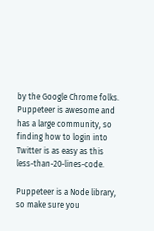by the Google Chrome folks. Puppeteer is awesome and has a large community, so finding how to login into Twitter is as easy as this less-than-20-lines-code.

Puppeteer is a Node library, so make sure you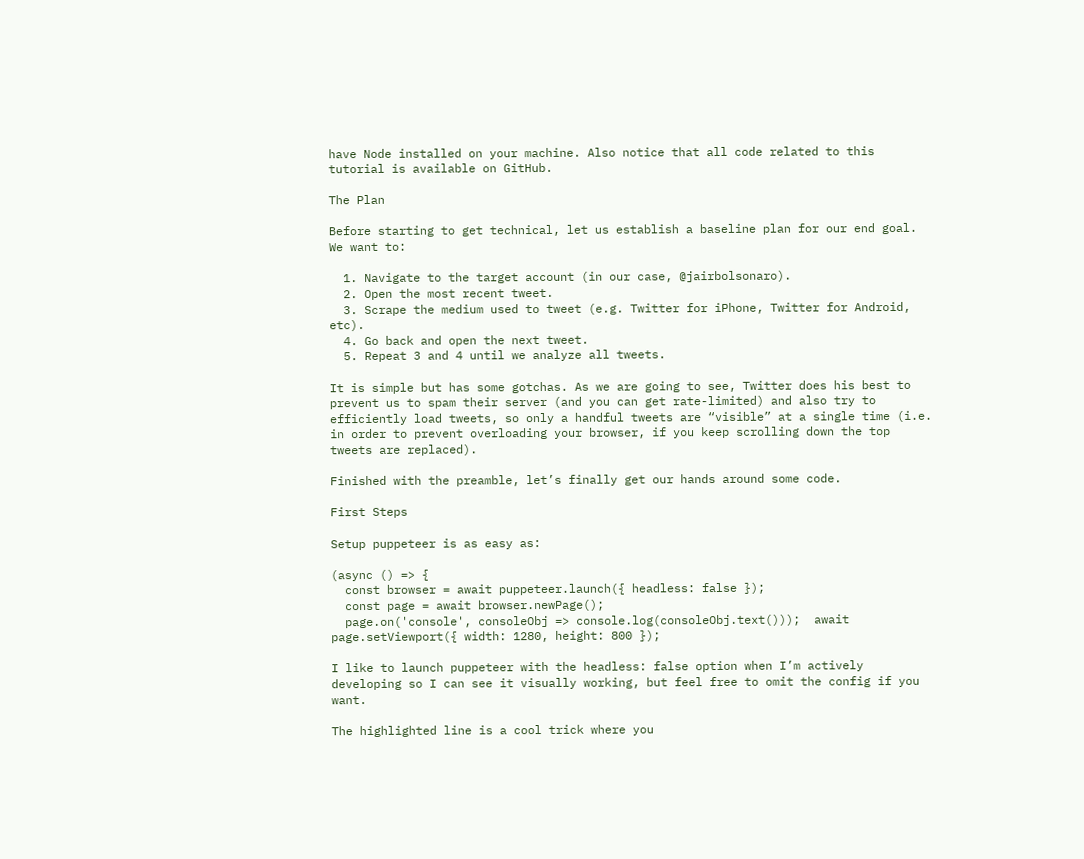have Node installed on your machine. Also notice that all code related to this tutorial is available on GitHub.

The Plan

Before starting to get technical, let us establish a baseline plan for our end goal. We want to:

  1. Navigate to the target account (in our case, @jairbolsonaro).
  2. Open the most recent tweet.
  3. Scrape the medium used to tweet (e.g. Twitter for iPhone, Twitter for Android, etc).
  4. Go back and open the next tweet.
  5. Repeat 3 and 4 until we analyze all tweets.

It is simple but has some gotchas. As we are going to see, Twitter does his best to prevent us to spam their server (and you can get rate-limited) and also try to efficiently load tweets, so only a handful tweets are “visible” at a single time (i.e. in order to prevent overloading your browser, if you keep scrolling down the top tweets are replaced).

Finished with the preamble, let’s finally get our hands around some code.

First Steps

Setup puppeteer is as easy as:

(async () => {
  const browser = await puppeteer.launch({ headless: false });
  const page = await browser.newPage();
  page.on('console', consoleObj => console.log(consoleObj.text()));  await page.setViewport({ width: 1280, height: 800 });

I like to launch puppeteer with the headless: false option when I’m actively developing so I can see it visually working, but feel free to omit the config if you want.

The highlighted line is a cool trick where you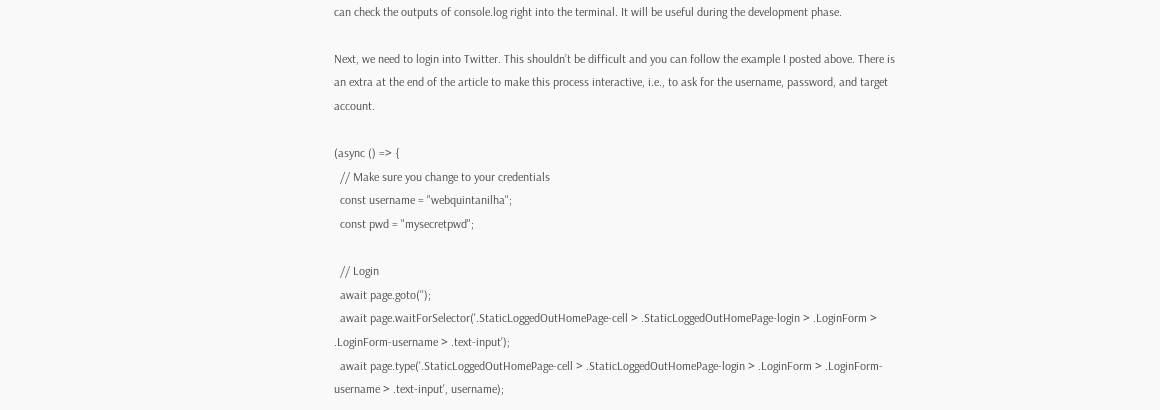can check the outputs of console.log right into the terminal. It will be useful during the development phase.

Next, we need to login into Twitter. This shouldn’t be difficult and you can follow the example I posted above. There is an extra at the end of the article to make this process interactive, i.e., to ask for the username, password, and target account.

(async () => {
  // Make sure you change to your credentials
  const username = "webquintanilha";
  const pwd = "mysecretpwd";

  // Login
  await page.goto('');
  await page.waitForSelector('.StaticLoggedOutHomePage-cell > .StaticLoggedOutHomePage-login > .LoginForm > .LoginForm-username > .text-input');
  await page.type('.StaticLoggedOutHomePage-cell > .StaticLoggedOutHomePage-login > .LoginForm > .LoginForm-username > .text-input', username);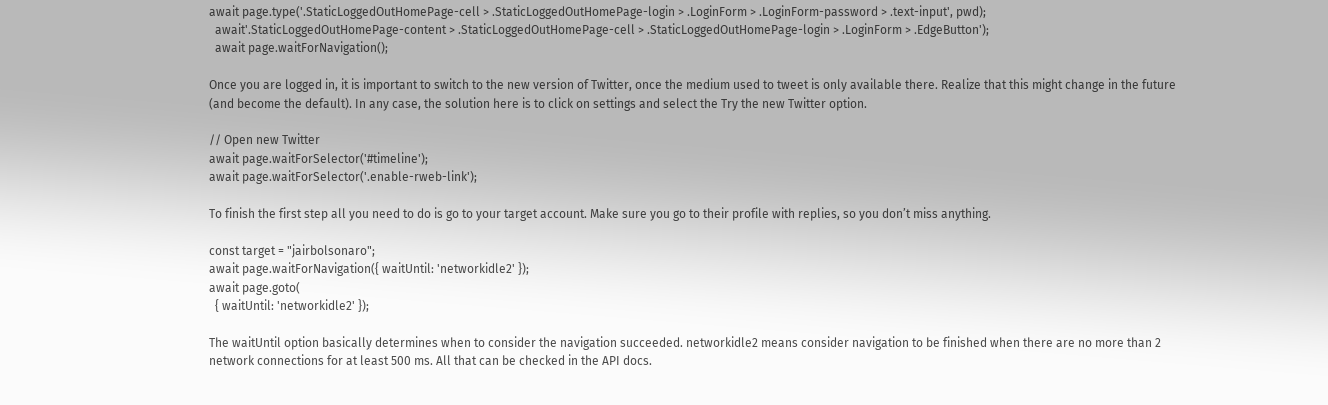await page.type('.StaticLoggedOutHomePage-cell > .StaticLoggedOutHomePage-login > .LoginForm > .LoginForm-password > .text-input', pwd);
  await'.StaticLoggedOutHomePage-content > .StaticLoggedOutHomePage-cell > .StaticLoggedOutHomePage-login > .LoginForm > .EdgeButton');
  await page.waitForNavigation();

Once you are logged in, it is important to switch to the new version of Twitter, once the medium used to tweet is only available there. Realize that this might change in the future (and become the default). In any case, the solution here is to click on settings and select the Try the new Twitter option.

// Open new Twitter
await page.waitForSelector('#timeline');
await page.waitForSelector('.enable-rweb-link');

To finish the first step all you need to do is go to your target account. Make sure you go to their profile with replies, so you don’t miss anything.

const target = "jairbolsonaro";
await page.waitForNavigation({ waitUntil: 'networkidle2' });
await page.goto(
  { waitUntil: 'networkidle2' });

The waitUntil option basically determines when to consider the navigation succeeded. networkidle2 means consider navigation to be finished when there are no more than 2 network connections for at least 500 ms. All that can be checked in the API docs.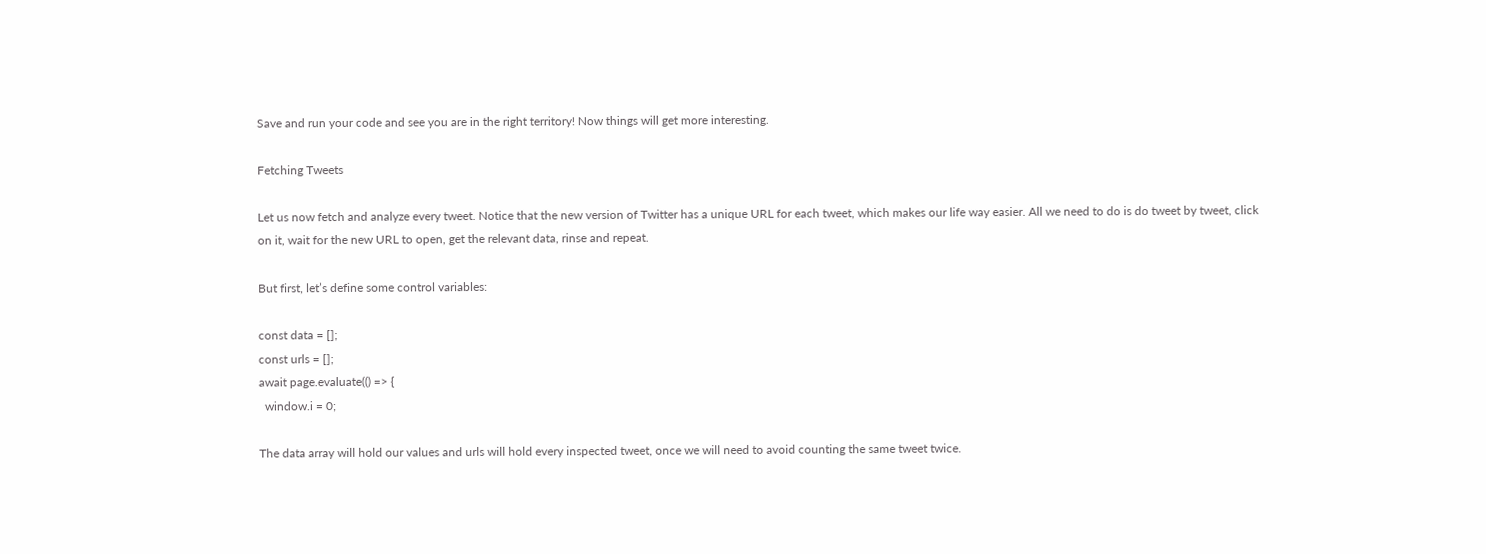Save and run your code and see you are in the right territory! Now things will get more interesting.

Fetching Tweets

Let us now fetch and analyze every tweet. Notice that the new version of Twitter has a unique URL for each tweet, which makes our life way easier. All we need to do is do tweet by tweet, click on it, wait for the new URL to open, get the relevant data, rinse and repeat.

But first, let’s define some control variables:

const data = [];
const urls = [];
await page.evaluate(() => {
  window.i = 0;

The data array will hold our values and urls will hold every inspected tweet, once we will need to avoid counting the same tweet twice.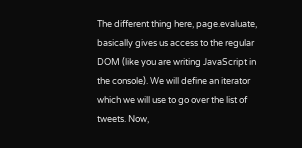The different thing here, page.evaluate, basically gives us access to the regular DOM (like you are writing JavaScript in the console). We will define an iterator which we will use to go over the list of tweets. Now,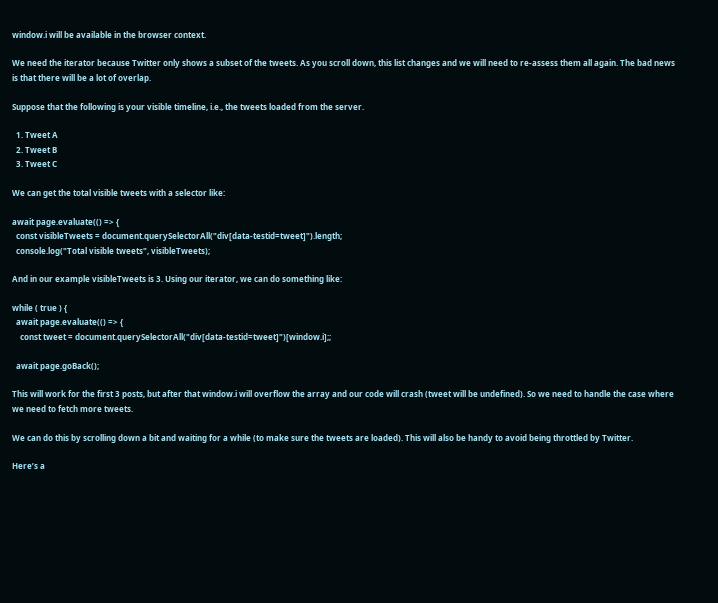window.i will be available in the browser context.

We need the iterator because Twitter only shows a subset of the tweets. As you scroll down, this list changes and we will need to re-assess them all again. The bad news is that there will be a lot of overlap.

Suppose that the following is your visible timeline, i.e., the tweets loaded from the server.

  1. Tweet A
  2. Tweet B
  3. Tweet C

We can get the total visible tweets with a selector like:

await page.evaluate(() => {
  const visibleTweets = document.querySelectorAll("div[data-testid=tweet]").length;
  console.log("Total visible tweets", visibleTweets);

And in our example visibleTweets is 3. Using our iterator, we can do something like:

while ( true ) {
  await page.evaluate(() => {
    const tweet = document.querySelectorAll("div[data-testid=tweet]")[window.i];;

  await page.goBack();

This will work for the first 3 posts, but after that window.i will overflow the array and our code will crash (tweet will be undefined). So we need to handle the case where we need to fetch more tweets.

We can do this by scrolling down a bit and waiting for a while (to make sure the tweets are loaded). This will also be handy to avoid being throttled by Twitter.

Here’s a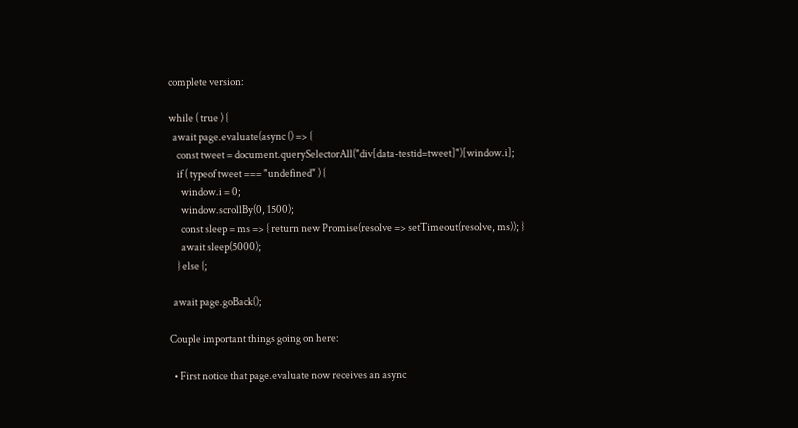complete version:

while ( true ) {
  await page.evaluate(async () => {
    const tweet = document.querySelectorAll("div[data-testid=tweet]")[window.i];
    if ( typeof tweet === "undefined" ) {
      window.i = 0;
      window.scrollBy(0, 1500);
      const sleep = ms => { return new Promise(resolve => setTimeout(resolve, ms)); }
      await sleep(5000);
    } else {;

  await page.goBack();

Couple important things going on here:

  • First notice that page.evaluate now receives an async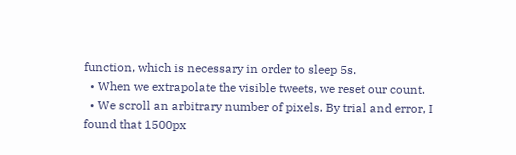function, which is necessary in order to sleep 5s.
  • When we extrapolate the visible tweets, we reset our count.
  • We scroll an arbitrary number of pixels. By trial and error, I found that 1500px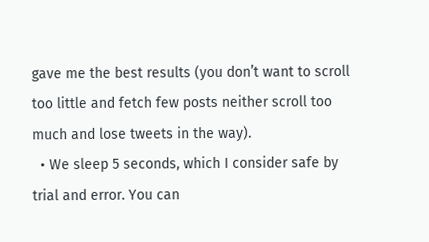gave me the best results (you don’t want to scroll too little and fetch few posts neither scroll too much and lose tweets in the way).
  • We sleep 5 seconds, which I consider safe by trial and error. You can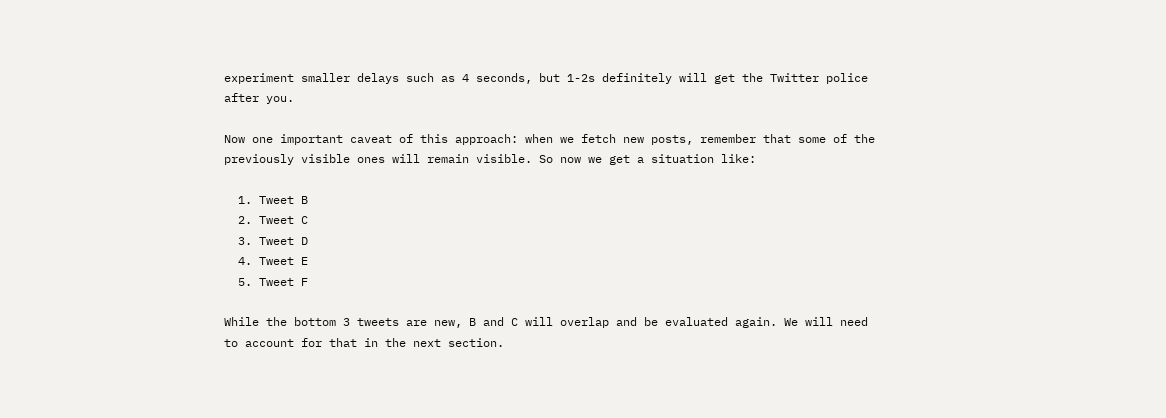experiment smaller delays such as 4 seconds, but 1-2s definitely will get the Twitter police after you.

Now one important caveat of this approach: when we fetch new posts, remember that some of the previously visible ones will remain visible. So now we get a situation like:

  1. Tweet B
  2. Tweet C
  3. Tweet D
  4. Tweet E
  5. Tweet F

While the bottom 3 tweets are new, B and C will overlap and be evaluated again. We will need to account for that in the next section.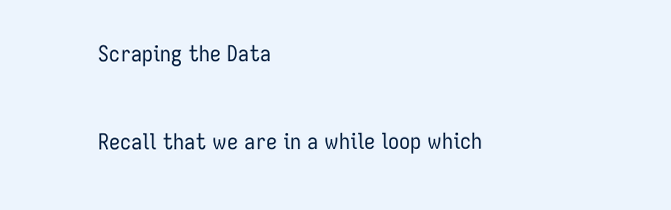Scraping the Data

Recall that we are in a while loop which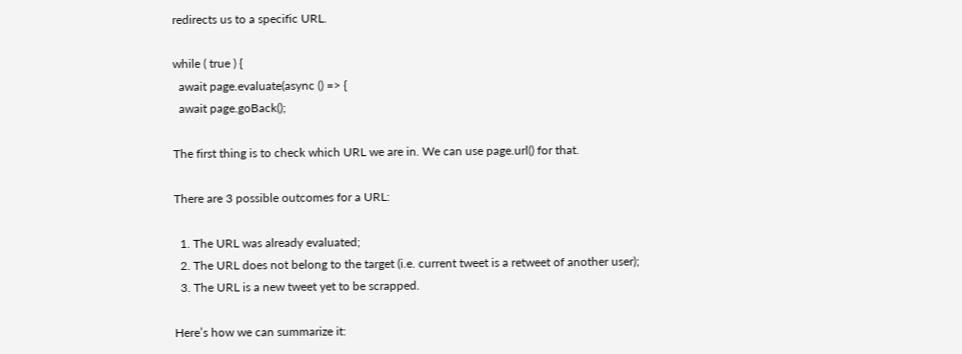redirects us to a specific URL.

while ( true ) {
  await page.evaluate(async () => {
  await page.goBack();

The first thing is to check which URL we are in. We can use page.url() for that.

There are 3 possible outcomes for a URL:

  1. The URL was already evaluated;
  2. The URL does not belong to the target (i.e. current tweet is a retweet of another user);
  3. The URL is a new tweet yet to be scrapped.

Here’s how we can summarize it: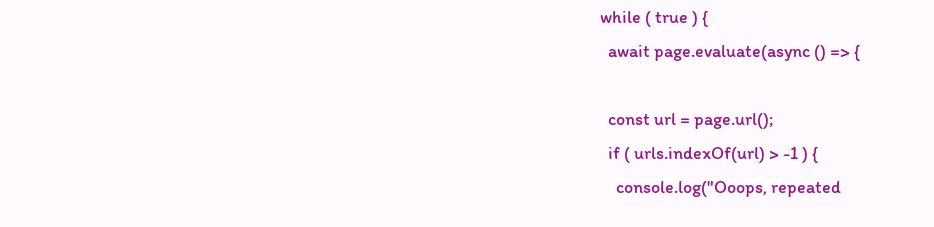while ( true ) {
  await page.evaluate(async () => {

  const url = page.url();
  if ( urls.indexOf(url) > -1 ) {
    console.log("Ooops, repeated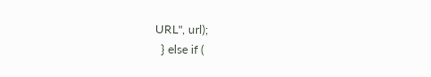URL", url);
  } else if (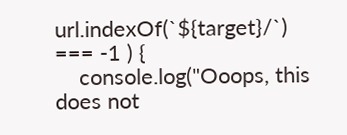url.indexOf(`${target}/`) === -1 ) {
    console.log("Ooops, this does not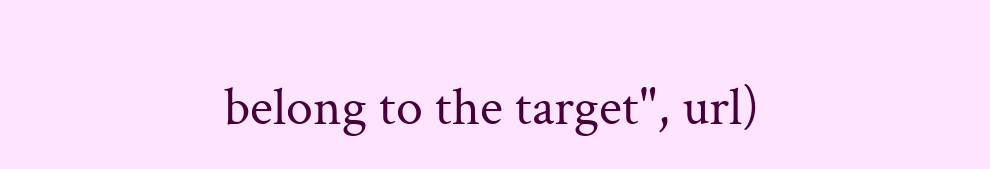belong to the target", url)